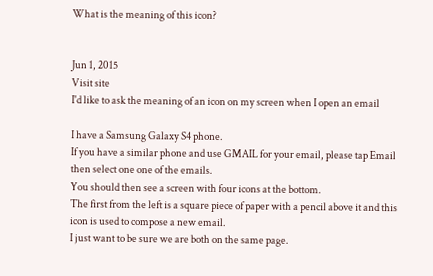What is the meaning of this icon?


Jun 1, 2015
Visit site
I'd like to ask the meaning of an icon on my screen when I open an email

I have a Samsung Galaxy S4 phone.
If you have a similar phone and use GMAIL for your email, please tap Email then select one one of the emails.
You should then see a screen with four icons at the bottom.
The first from the left is a square piece of paper with a pencil above it and this icon is used to compose a new email.
I just want to be sure we are both on the same page.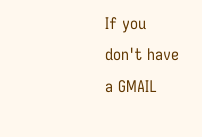If you don't have a GMAIL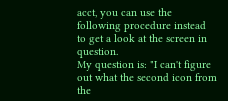acct, you can use the following procedure instead to get a look at the screen in question.
My question is: "I can't figure out what the second icon from the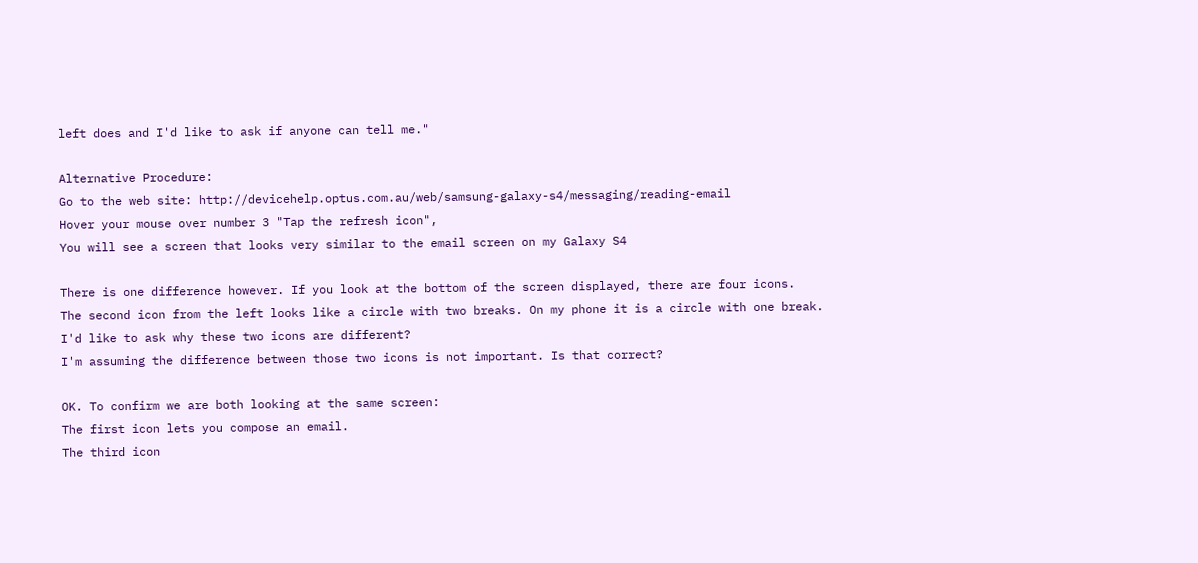left does and I'd like to ask if anyone can tell me."

Alternative Procedure:
Go to the web site: http://devicehelp.optus.com.au/web/samsung-galaxy-s4/messaging/reading-email
Hover your mouse over number 3 "Tap the refresh icon",
You will see a screen that looks very similar to the email screen on my Galaxy S4

There is one difference however. If you look at the bottom of the screen displayed, there are four icons.
The second icon from the left looks like a circle with two breaks. On my phone it is a circle with one break.
I'd like to ask why these two icons are different?
I'm assuming the difference between those two icons is not important. Is that correct?

OK. To confirm we are both looking at the same screen:
The first icon lets you compose an email.
The third icon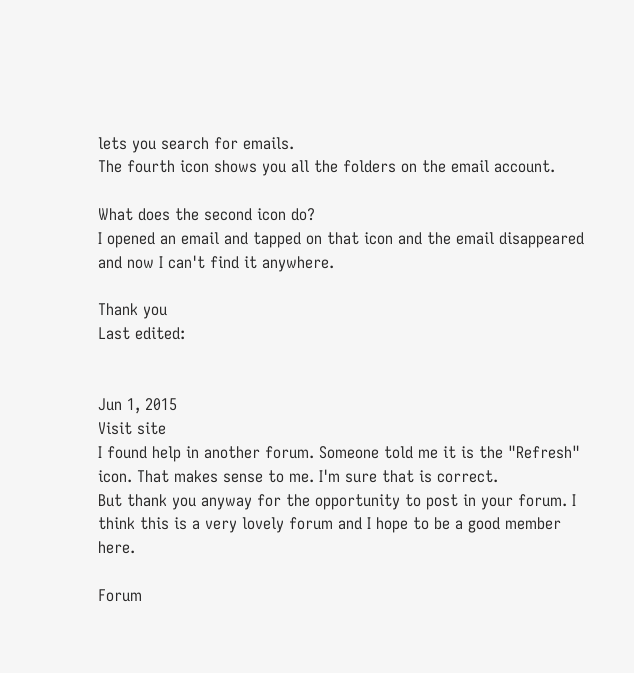lets you search for emails.
The fourth icon shows you all the folders on the email account.

What does the second icon do?
I opened an email and tapped on that icon and the email disappeared and now I can't find it anywhere.

Thank you
Last edited:


Jun 1, 2015
Visit site
I found help in another forum. Someone told me it is the "Refresh" icon. That makes sense to me. I'm sure that is correct.
But thank you anyway for the opportunity to post in your forum. I think this is a very lovely forum and I hope to be a good member here.

Forum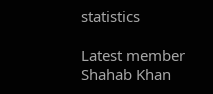statistics

Latest member
Shahab Khan